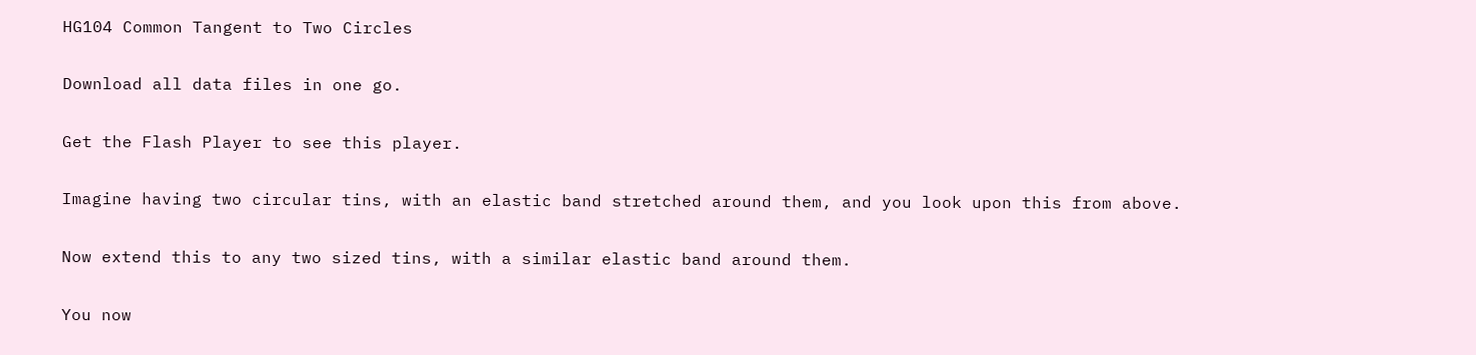HG104 Common Tangent to Two Circles

Download all data files in one go.

Get the Flash Player to see this player.

Imagine having two circular tins, with an elastic band stretched around them, and you look upon this from above.

Now extend this to any two sized tins, with a similar elastic band around them.

You now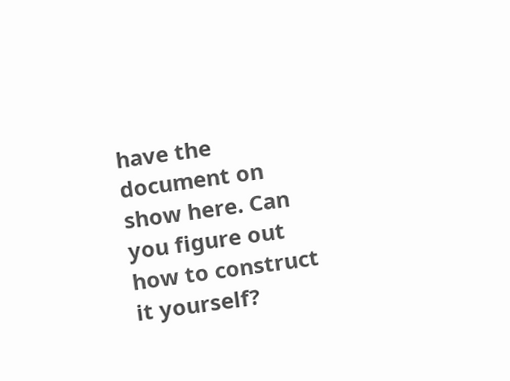have the document on show here. Can you figure out how to construct it yourself?